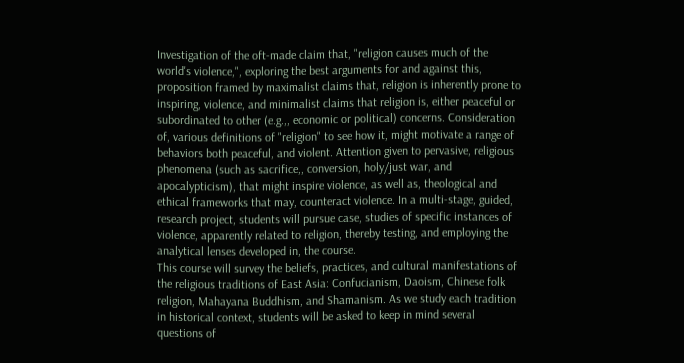Investigation of the oft-made claim that, "religion causes much of the world's violence,", exploring the best arguments for and against this, proposition framed by maximalist claims that, religion is inherently prone to inspiring, violence, and minimalist claims that religion is, either peaceful or subordinated to other (e.g.,, economic or political) concerns. Consideration of, various definitions of "religion" to see how it, might motivate a range of behaviors both peaceful, and violent. Attention given to pervasive, religious phenomena (such as sacrifice,, conversion, holy/just war, and apocalypticism), that might inspire violence, as well as, theological and ethical frameworks that may, counteract violence. In a multi-stage, guided, research project, students will pursue case, studies of specific instances of violence, apparently related to religion, thereby testing, and employing the analytical lenses developed in, the course.
This course will survey the beliefs, practices, and cultural manifestations of the religious traditions of East Asia: Confucianism, Daoism, Chinese folk religion, Mahayana Buddhism, and Shamanism. As we study each tradition in historical context, students will be asked to keep in mind several questions of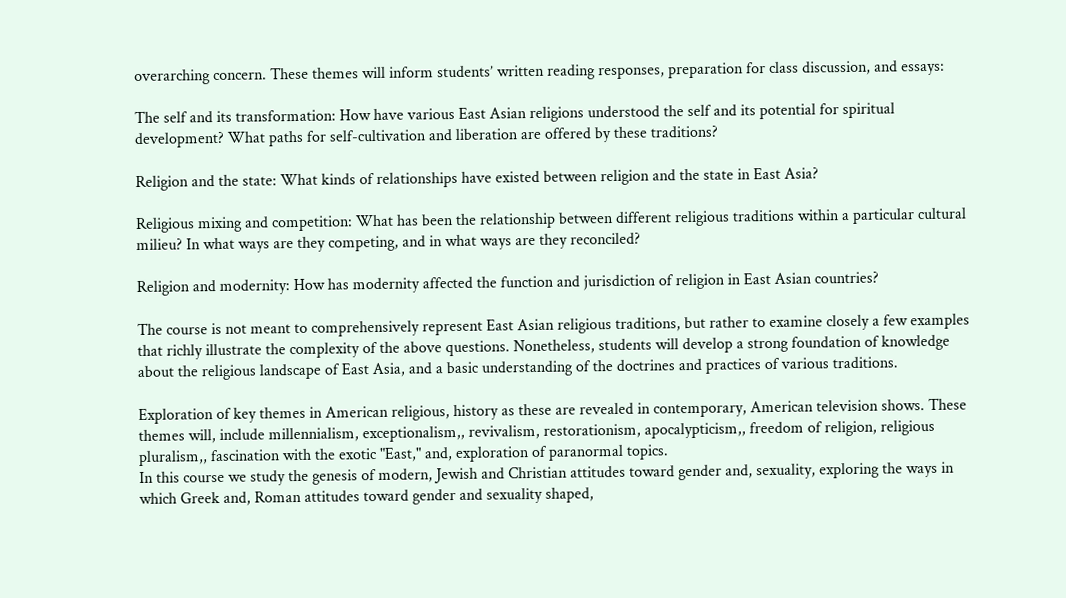overarching concern. These themes will inform students’ written reading responses, preparation for class discussion, and essays:

The self and its transformation: How have various East Asian religions understood the self and its potential for spiritual development? What paths for self-cultivation and liberation are offered by these traditions?

Religion and the state: What kinds of relationships have existed between religion and the state in East Asia?

Religious mixing and competition: What has been the relationship between different religious traditions within a particular cultural milieu? In what ways are they competing, and in what ways are they reconciled?

Religion and modernity: How has modernity affected the function and jurisdiction of religion in East Asian countries?

The course is not meant to comprehensively represent East Asian religious traditions, but rather to examine closely a few examples that richly illustrate the complexity of the above questions. Nonetheless, students will develop a strong foundation of knowledge about the religious landscape of East Asia, and a basic understanding of the doctrines and practices of various traditions.

Exploration of key themes in American religious, history as these are revealed in contemporary, American television shows. These themes will, include millennialism, exceptionalism,, revivalism, restorationism, apocalypticism,, freedom of religion, religious pluralism,, fascination with the exotic "East," and, exploration of paranormal topics.
In this course we study the genesis of modern, Jewish and Christian attitudes toward gender and, sexuality, exploring the ways in which Greek and, Roman attitudes toward gender and sexuality shaped,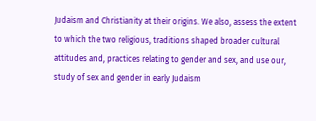Judaism and Christianity at their origins. We also, assess the extent to which the two religious, traditions shaped broader cultural attitudes and, practices relating to gender and sex, and use our, study of sex and gender in early Judaism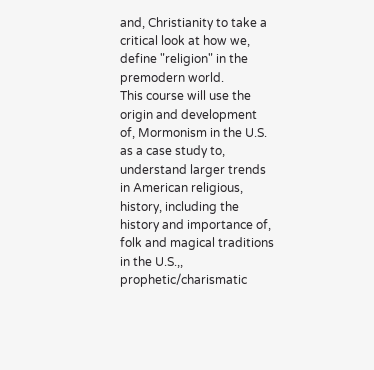and, Christianity to take a critical look at how we, define "religion" in the premodern world.
This course will use the origin and development of, Mormonism in the U.S. as a case study to, understand larger trends in American religious, history, including the history and importance of, folk and magical traditions in the U.S.,, prophetic/charismatic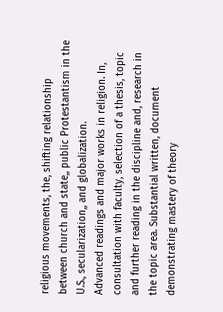religious movements, the, shifting relationship between church and state,, public Protestantism in the U.S., secularization,, and globalization.
Advanced readings and major works in religion. In, consultation with faculty, selection of a thesis, topic and further reading in the discipline and, research in the topic area. Substantial written, document demonstrating mastery of theory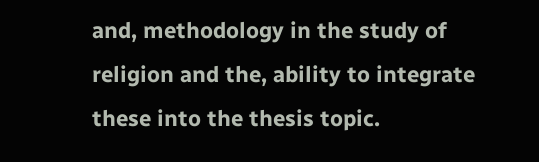and, methodology in the study of religion and the, ability to integrate these into the thesis topic.